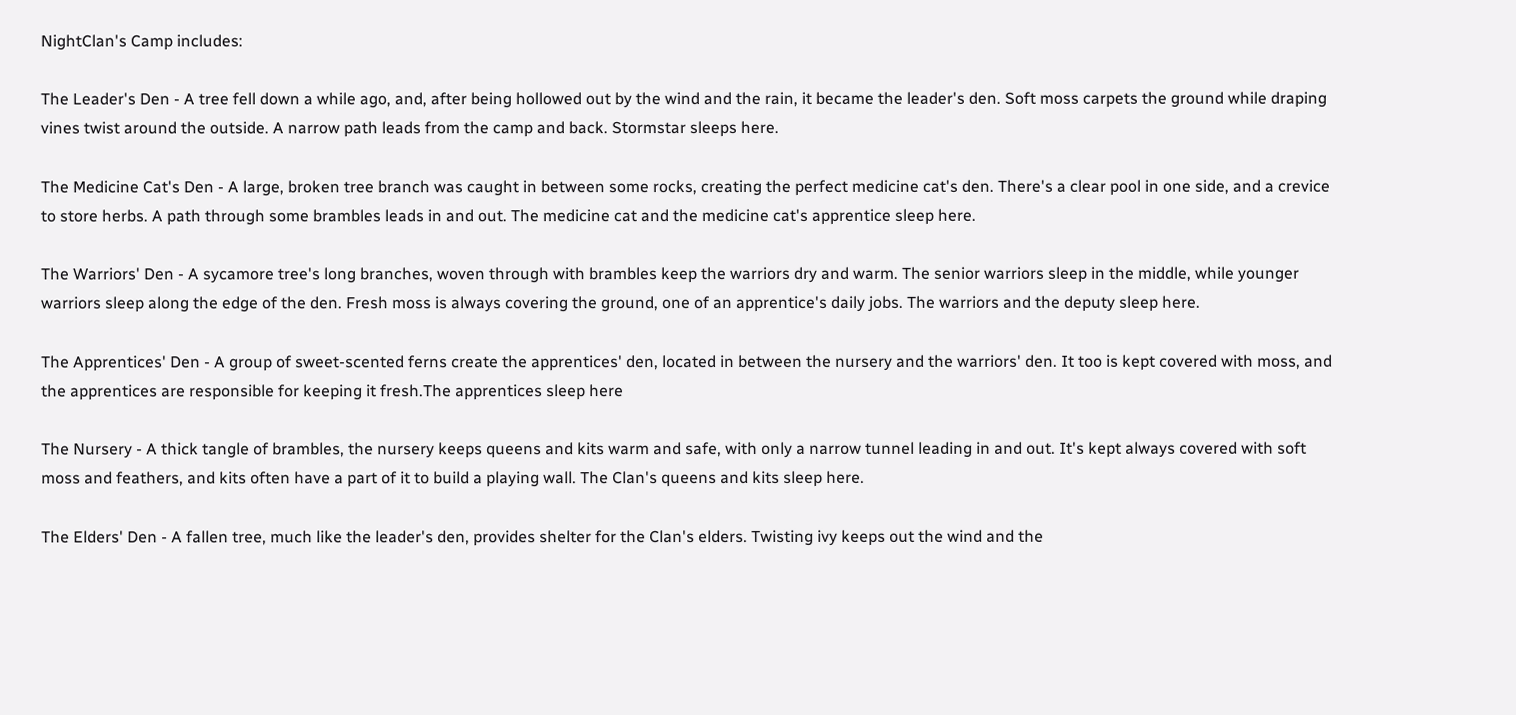NightClan's Camp includes:

The Leader's Den - A tree fell down a while ago, and, after being hollowed out by the wind and the rain, it became the leader's den. Soft moss carpets the ground while draping vines twist around the outside. A narrow path leads from the camp and back. Stormstar sleeps here.

The Medicine Cat's Den - A large, broken tree branch was caught in between some rocks, creating the perfect medicine cat's den. There's a clear pool in one side, and a crevice to store herbs. A path through some brambles leads in and out. The medicine cat and the medicine cat's apprentice sleep here.

The Warriors' Den - A sycamore tree's long branches, woven through with brambles keep the warriors dry and warm. The senior warriors sleep in the middle, while younger warriors sleep along the edge of the den. Fresh moss is always covering the ground, one of an apprentice's daily jobs. The warriors and the deputy sleep here.

The Apprentices' Den - A group of sweet-scented ferns create the apprentices' den, located in between the nursery and the warriors' den. It too is kept covered with moss, and the apprentices are responsible for keeping it fresh.The apprentices sleep here

The Nursery - A thick tangle of brambles, the nursery keeps queens and kits warm and safe, with only a narrow tunnel leading in and out. It's kept always covered with soft moss and feathers, and kits often have a part of it to build a playing wall. The Clan's queens and kits sleep here.

The Elders' Den - A fallen tree, much like the leader's den, provides shelter for the Clan's elders. Twisting ivy keeps out the wind and the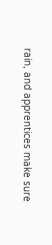rain, and apprentices make sure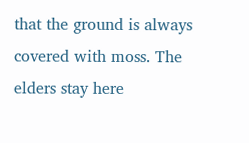that the ground is always covered with moss. The elders stay here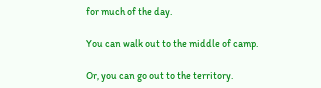for much of the day.

You can walk out to the middle of camp.

Or, you can go out to the territory.